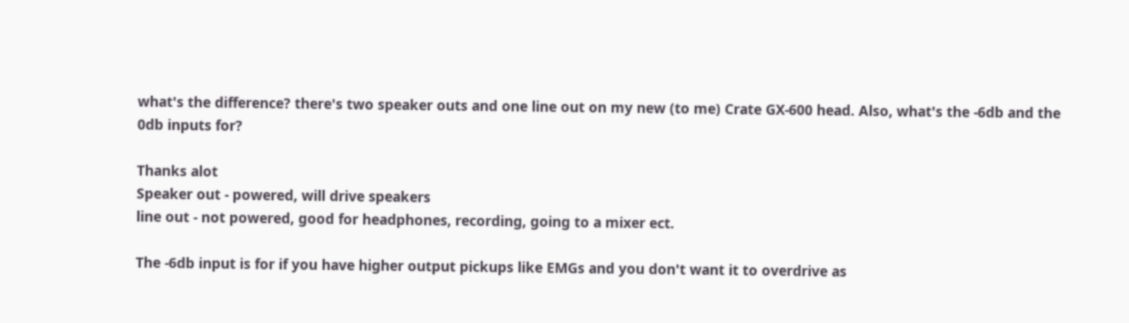what's the difference? there's two speaker outs and one line out on my new (to me) Crate GX-600 head. Also, what's the -6db and the 0db inputs for?

Thanks alot
Speaker out - powered, will drive speakers
line out - not powered, good for headphones, recording, going to a mixer ect.

The -6db input is for if you have higher output pickups like EMGs and you don't want it to overdrive as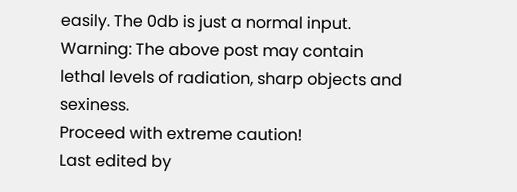easily. The 0db is just a normal input.
Warning: The above post may contain lethal levels of radiation, sharp objects and sexiness.
Proceed with extreme caution!
Last edited by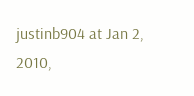justinb904 at Jan 2, 2010,